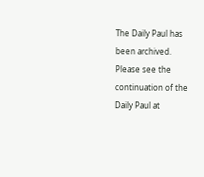The Daily Paul has been archived. Please see the continuation of the Daily Paul at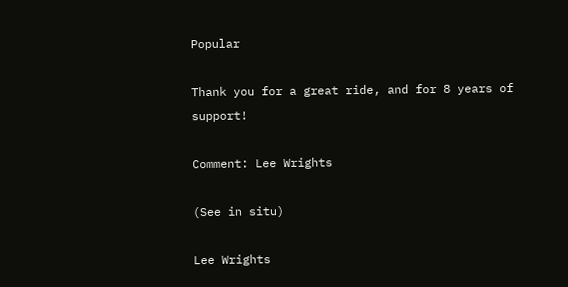Popular

Thank you for a great ride, and for 8 years of support!

Comment: Lee Wrights

(See in situ)

Lee Wrights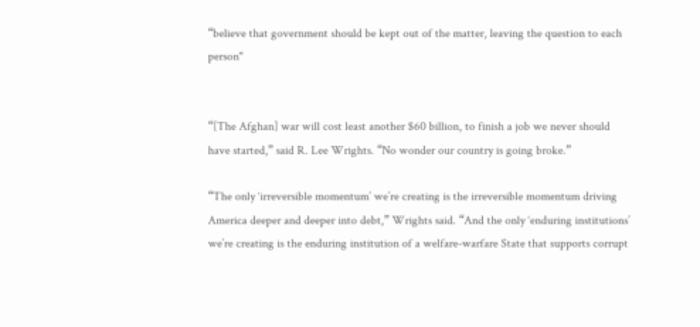“believe that government should be kept out of the matter, leaving the question to each person"


“[The Afghan] war will cost least another $60 billion, to finish a job we never should have started,” said R. Lee Wrights. “No wonder our country is going broke.”

“The only ‘irreversible momentum’ we’re creating is the irreversible momentum driving America deeper and deeper into debt,” Wrights said. “And the only ‘enduring institutions’ we’re creating is the enduring institution of a welfare-warfare State that supports corrupt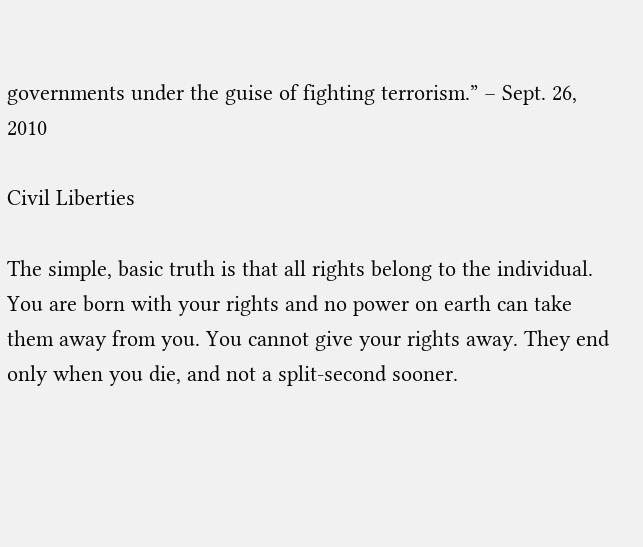governments under the guise of fighting terrorism.” – Sept. 26, 2010

Civil Liberties

The simple, basic truth is that all rights belong to the individual. You are born with your rights and no power on earth can take them away from you. You cannot give your rights away. They end only when you die, and not a split-second sooner.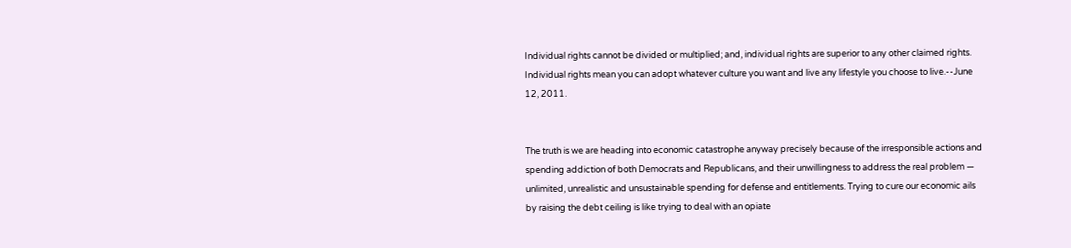Individual rights cannot be divided or multiplied; and, individual rights are superior to any other claimed rights. Individual rights mean you can adopt whatever culture you want and live any lifestyle you choose to live.--June 12, 2011.


The truth is we are heading into economic catastrophe anyway precisely because of the irresponsible actions and spending addiction of both Democrats and Republicans, and their unwillingness to address the real problem — unlimited, unrealistic and unsustainable spending for defense and entitlements. Trying to cure our economic ails by raising the debt ceiling is like trying to deal with an opiate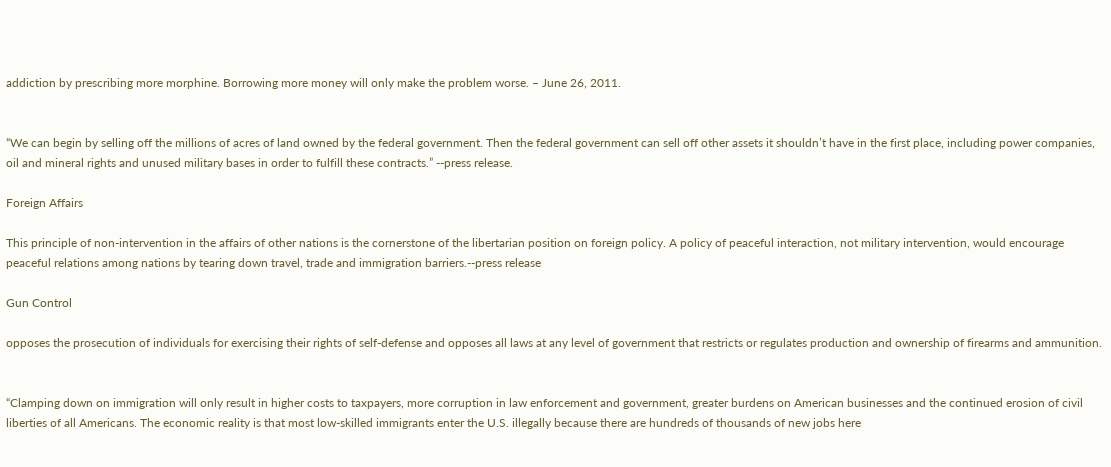addiction by prescribing more morphine. Borrowing more money will only make the problem worse. – June 26, 2011.


“We can begin by selling off the millions of acres of land owned by the federal government. Then the federal government can sell off other assets it shouldn’t have in the first place, including power companies, oil and mineral rights and unused military bases in order to fulfill these contracts.” --press release.

Foreign Affairs

This principle of non-intervention in the affairs of other nations is the cornerstone of the libertarian position on foreign policy. A policy of peaceful interaction, not military intervention, would encourage peaceful relations among nations by tearing down travel, trade and immigration barriers.--press release

Gun Control

opposes the prosecution of individuals for exercising their rights of self-defense and opposes all laws at any level of government that restricts or regulates production and ownership of firearms and ammunition.


“Clamping down on immigration will only result in higher costs to taxpayers, more corruption in law enforcement and government, greater burdens on American businesses and the continued erosion of civil liberties of all Americans. The economic reality is that most low-skilled immigrants enter the U.S. illegally because there are hundreds of thousands of new jobs here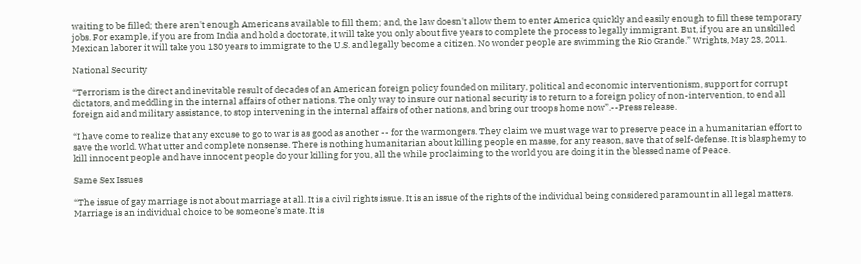waiting to be filled; there aren't enough Americans available to fill them; and, the law doesn't allow them to enter America quickly and easily enough to fill these temporary jobs. For example, if you are from India and hold a doctorate, it will take you only about five years to complete the process to legally immigrant. But, if you are an unskilled Mexican laborer it will take you 130 years to immigrate to the U.S. and legally become a citizen. No wonder people are swimming the Rio Grande.” Wrights, May 23, 2011.

National Security

“Terrorism is the direct and inevitable result of decades of an American foreign policy founded on military, political and economic interventionism, support for corrupt dictators, and meddling in the internal affairs of other nations. The only way to insure our national security is to return to a foreign policy of non-intervention, to end all foreign aid and military assistance, to stop intervening in the internal affairs of other nations, and bring our troops home now”.--Press release.

“I have come to realize that any excuse to go to war is as good as another -- for the warmongers. They claim we must wage war to preserve peace in a humanitarian effort to save the world. What utter and complete nonsense. There is nothing humanitarian about killing people en masse, for any reason, save that of self-defense. It is blasphemy to kill innocent people and have innocent people do your killing for you, all the while proclaiming to the world you are doing it in the blessed name of Peace.

Same Sex Issues

“The issue of gay marriage is not about marriage at all. It is a civil rights issue. It is an issue of the rights of the individual being considered paramount in all legal matters. Marriage is an individual choice to be someone’s mate. It is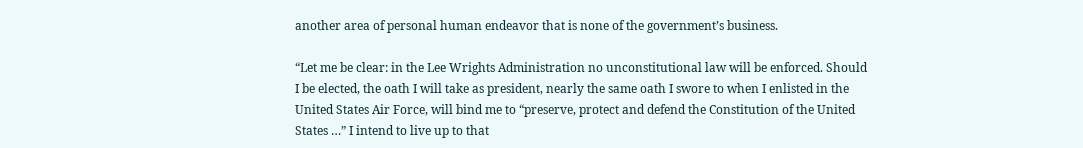another area of personal human endeavor that is none of the government’s business.

“Let me be clear: in the Lee Wrights Administration no unconstitutional law will be enforced. Should I be elected, the oath I will take as president, nearly the same oath I swore to when I enlisted in the United States Air Force, will bind me to “preserve, protect and defend the Constitution of the United States …” I intend to live up to that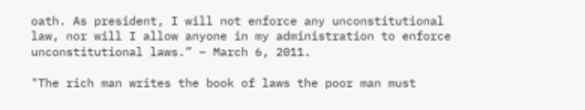oath. As president, I will not enforce any unconstitutional law, nor will I allow anyone in my administration to enforce unconstitutional laws.” – March 6, 2011.

"The rich man writes the book of laws the poor man must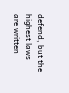defend, but the highest laws are written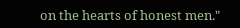on the hearts of honest men."